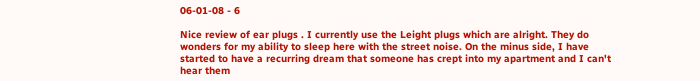06-01-08 - 6

Nice review of ear plugs . I currently use the Leight plugs which are alright. They do wonders for my ability to sleep here with the street noise. On the minus side, I have started to have a recurring dream that someone has crept into my apartment and I can't hear them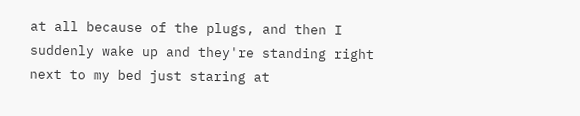at all because of the plugs, and then I suddenly wake up and they're standing right next to my bed just staring at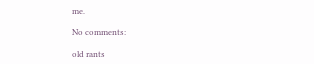me.

No comments:

old rants